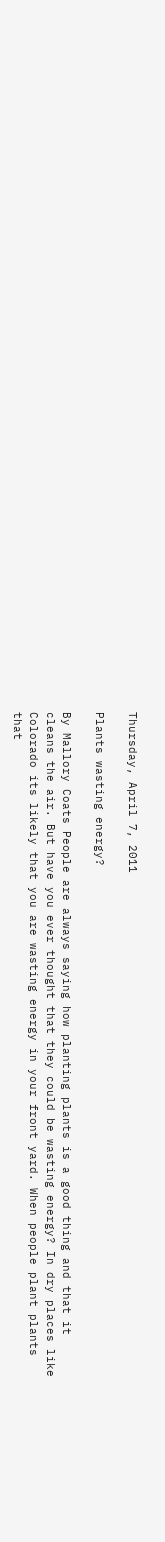Thursday, April 7, 2011

Plants wasting energy?

By Mallory Coats People are always saying how planting plants is a good thing and that it cleans the air. But have you ever thought that they could be wasting energy? In dry places like Colorado its likely that you are wasting energy in your front yard. When people plant plants that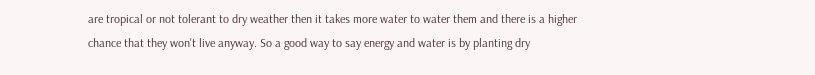are tropical or not tolerant to dry weather then it takes more water to water them and there is a higher chance that they won't live anyway. So a good way to say energy and water is by planting dry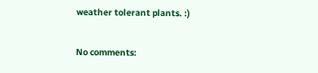weather tolerant plants. :)

No comments: